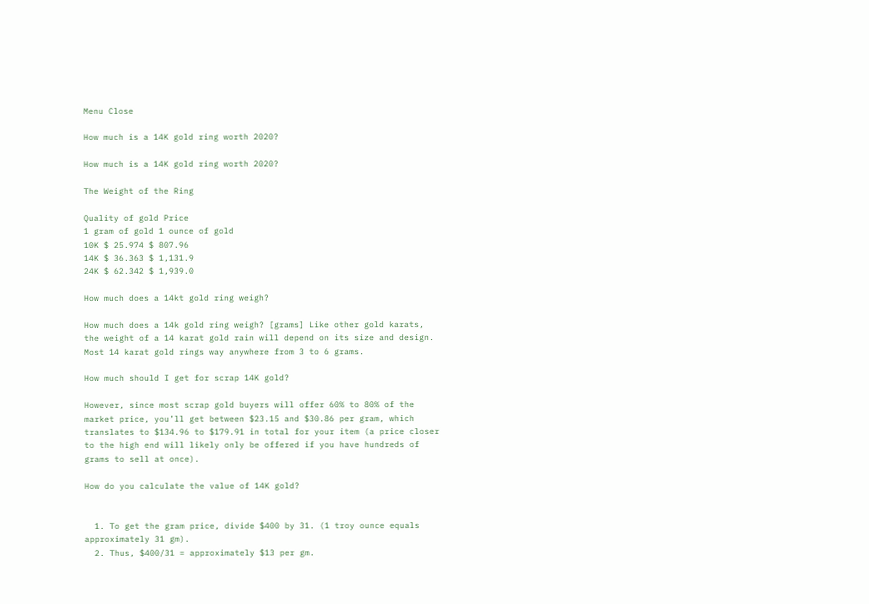Menu Close

How much is a 14K gold ring worth 2020?

How much is a 14K gold ring worth 2020?

The Weight of the Ring

Quality of gold Price
1 gram of gold 1 ounce of gold
10K $ 25.974 $ 807.96
14K $ 36.363 $ 1,131.9
24K $ 62.342 $ 1,939.0

How much does a 14kt gold ring weigh?

How much does a 14k gold ring weigh? [grams] Like other gold karats, the weight of a 14 karat gold rain will depend on its size and design. Most 14 karat gold rings way anywhere from 3 to 6 grams.

How much should I get for scrap 14K gold?

However, since most scrap gold buyers will offer 60% to 80% of the market price, you’ll get between $23.15 and $30.86 per gram, which translates to $134.96 to $179.91 in total for your item (a price closer to the high end will likely only be offered if you have hundreds of grams to sell at once).

How do you calculate the value of 14K gold?


  1. To get the gram price, divide $400 by 31. (1 troy ounce equals approximately 31 gm).
  2. Thus, $400/31 = approximately $13 per gm.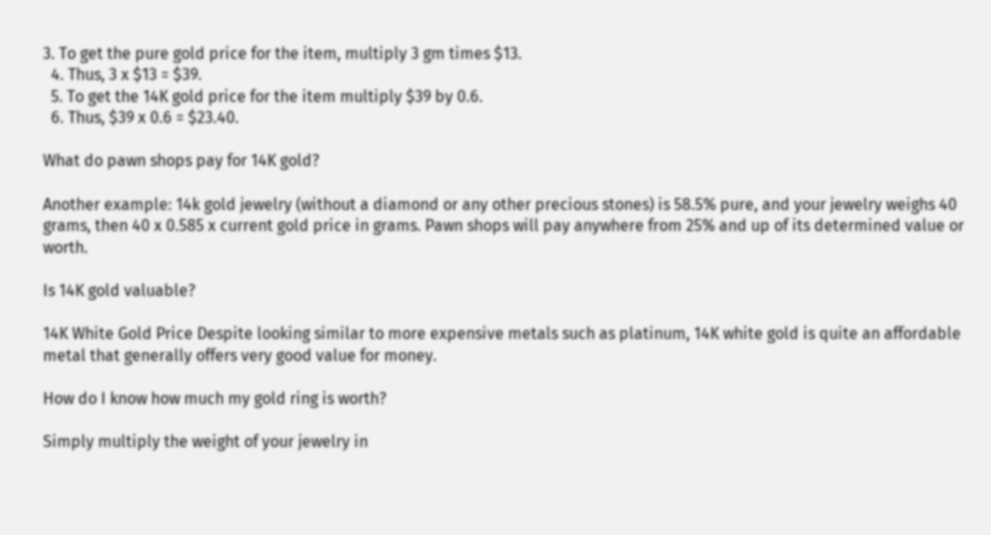3. To get the pure gold price for the item, multiply 3 gm times $13.
  4. Thus, 3 x $13 = $39.
  5. To get the 14K gold price for the item multiply $39 by 0.6.
  6. Thus, $39 x 0.6 = $23.40.

What do pawn shops pay for 14K gold?

Another example: 14k gold jewelry (without a diamond or any other precious stones) is 58.5% pure, and your jewelry weighs 40 grams, then 40 x 0.585 x current gold price in grams. Pawn shops will pay anywhere from 25% and up of its determined value or worth.

Is 14K gold valuable?

14K White Gold Price Despite looking similar to more expensive metals such as platinum, 14K white gold is quite an affordable metal that generally offers very good value for money.

How do I know how much my gold ring is worth?

Simply multiply the weight of your jewelry in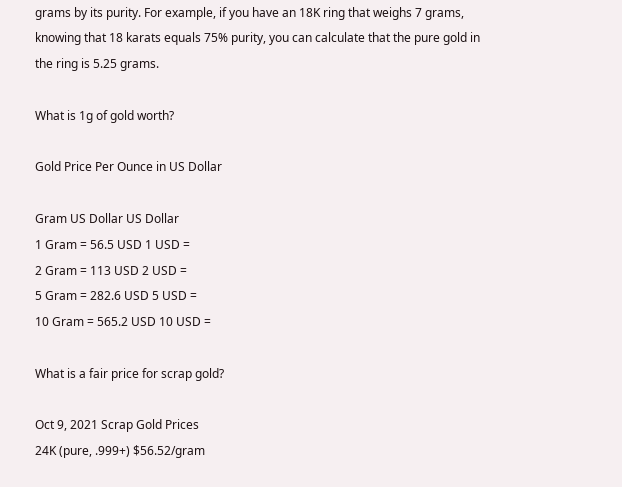grams by its purity. For example, if you have an 18K ring that weighs 7 grams, knowing that 18 karats equals 75% purity, you can calculate that the pure gold in the ring is 5.25 grams.

What is 1g of gold worth?

Gold Price Per Ounce in US Dollar

Gram US Dollar US Dollar
1 Gram = 56.5 USD 1 USD =
2 Gram = 113 USD 2 USD =
5 Gram = 282.6 USD 5 USD =
10 Gram = 565.2 USD 10 USD =

What is a fair price for scrap gold?

Oct 9, 2021 Scrap Gold Prices
24K (pure, .999+) $56.52/gram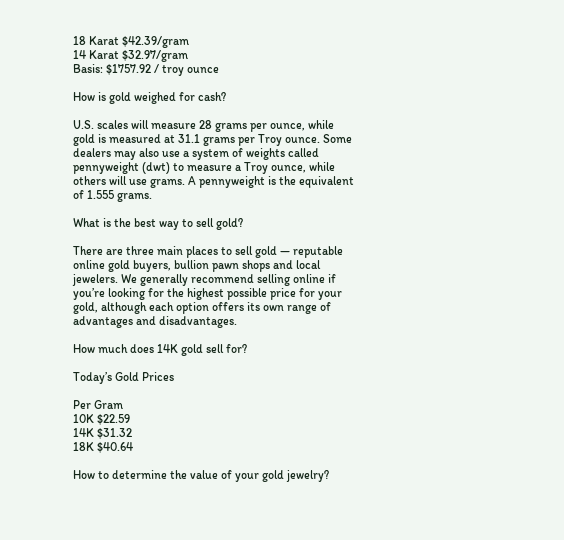18 Karat $42.39/gram
14 Karat $32.97/gram
Basis: $1757.92 / troy ounce

How is gold weighed for cash?

U.S. scales will measure 28 grams per ounce, while gold is measured at 31.1 grams per Troy ounce. Some dealers may also use a system of weights called pennyweight (dwt) to measure a Troy ounce, while others will use grams. A pennyweight is the equivalent of 1.555 grams.

What is the best way to sell gold?

There are three main places to sell gold — reputable online gold buyers, bullion pawn shops and local jewelers. We generally recommend selling online if you’re looking for the highest possible price for your gold, although each option offers its own range of advantages and disadvantages.

How much does 14K gold sell for?

Today’s Gold Prices

Per Gram
10K $22.59
14K $31.32
18K $40.64

How to determine the value of your gold jewelry?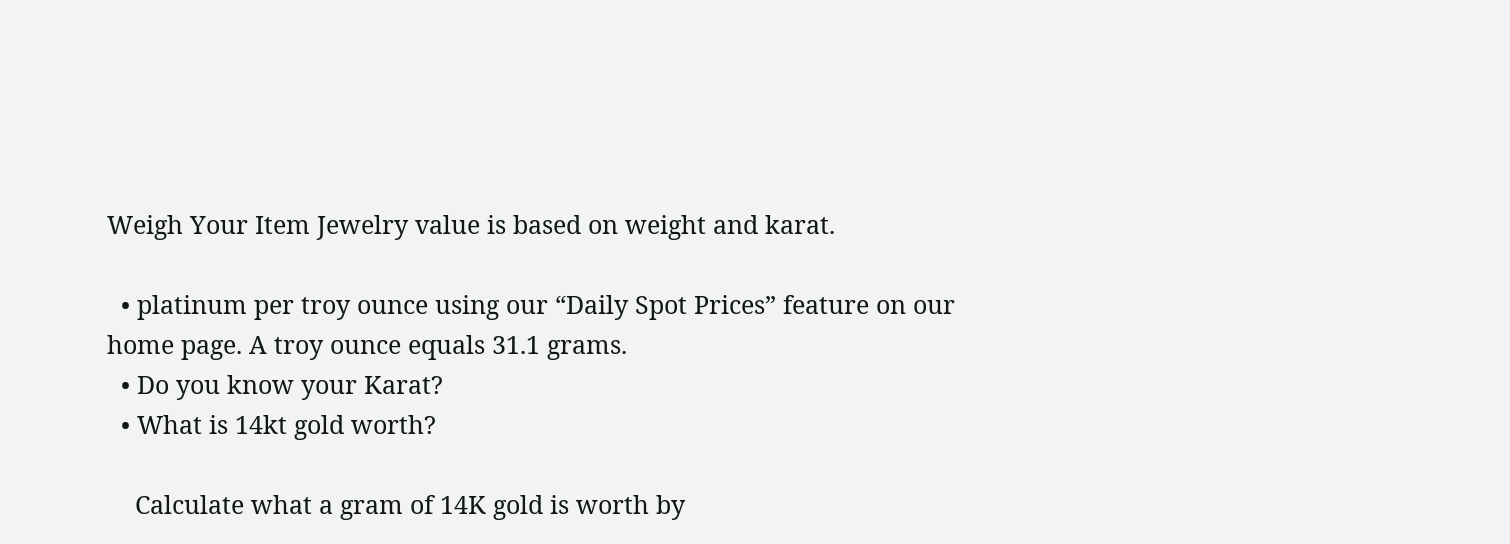Weigh Your Item Jewelry value is based on weight and karat.

  • platinum per troy ounce using our “Daily Spot Prices” feature on our home page. A troy ounce equals 31.1 grams.
  • Do you know your Karat?
  • What is 14kt gold worth?

    Calculate what a gram of 14K gold is worth by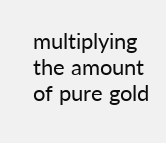multiplying the amount of pure gold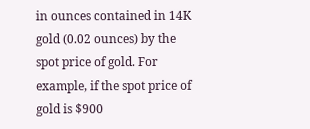in ounces contained in 14K gold (0.02 ounces) by the spot price of gold. For example, if the spot price of gold is $900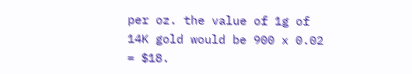per oz. the value of 1g of 14K gold would be 900 x 0.02 = $18.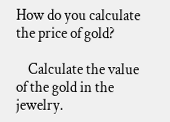How do you calculate the price of gold?

    Calculate the value of the gold in the jewelry.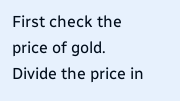First check the price of gold. Divide the price in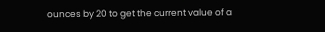ounces by 20 to get the current value of a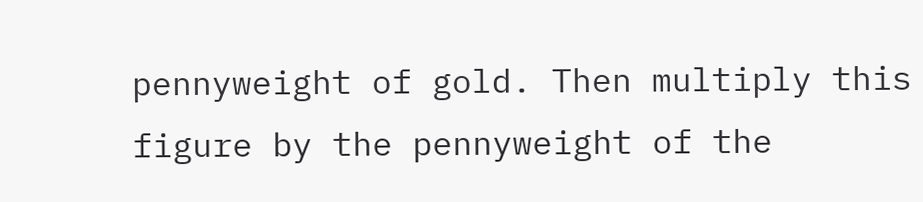pennyweight of gold. Then multiply this figure by the pennyweight of the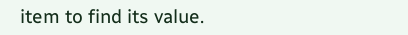item to find its value.